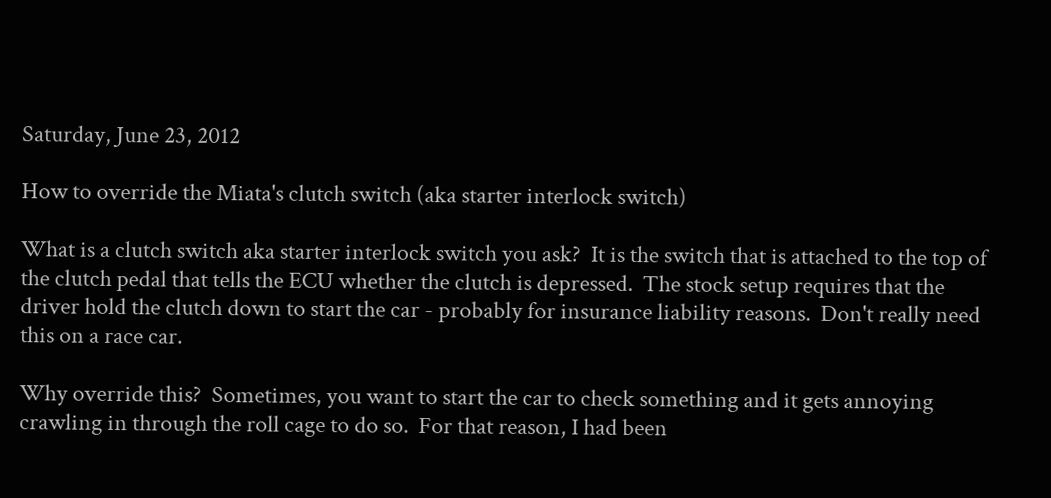Saturday, June 23, 2012

How to override the Miata's clutch switch (aka starter interlock switch)

What is a clutch switch aka starter interlock switch you ask?  It is the switch that is attached to the top of the clutch pedal that tells the ECU whether the clutch is depressed.  The stock setup requires that the driver hold the clutch down to start the car - probably for insurance liability reasons.  Don't really need this on a race car.

Why override this?  Sometimes, you want to start the car to check something and it gets annoying crawling in through the roll cage to do so.  For that reason, I had been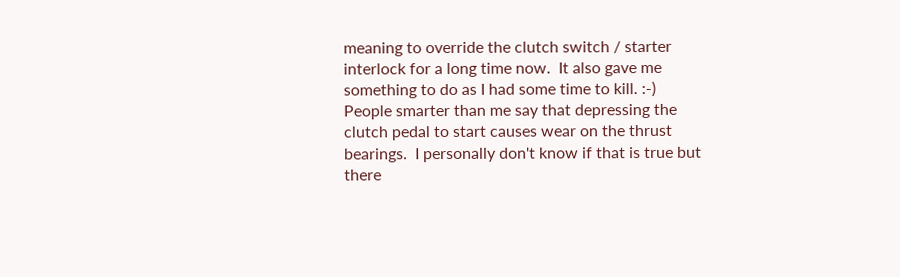meaning to override the clutch switch / starter interlock for a long time now.  It also gave me something to do as I had some time to kill. :-)  People smarter than me say that depressing the clutch pedal to start causes wear on the thrust bearings.  I personally don't know if that is true but there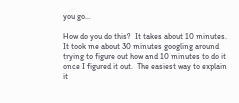you go...

How do you do this?  It takes about 10 minutes.  It took me about 30 minutes googling around trying to figure out how and 10 minutes to do it once I figured it out.  The easiest way to explain it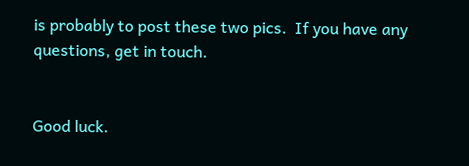is probably to post these two pics.  If you have any questions, get in touch.


Good luck.